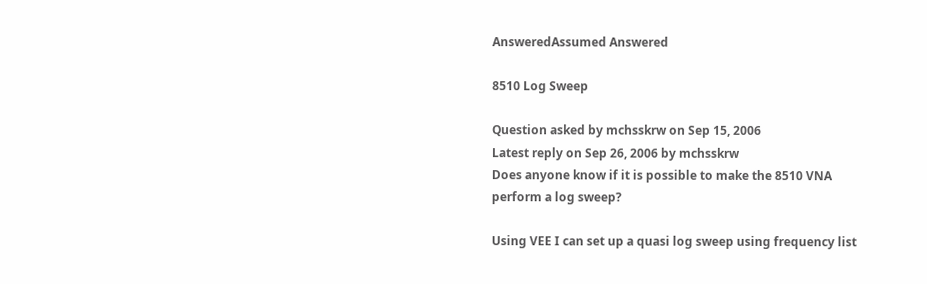AnsweredAssumed Answered

8510 Log Sweep

Question asked by mchsskrw on Sep 15, 2006
Latest reply on Sep 26, 2006 by mchsskrw
Does anyone know if it is possible to make the 8510 VNA perform a log sweep?

Using VEE I can set up a quasi log sweep using frequency list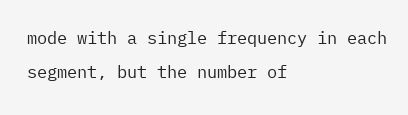mode with a single frequency in each segment, but the number of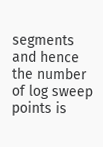segments and hence the number of log sweep points is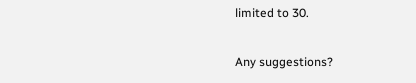limited to 30.

Any suggestions?